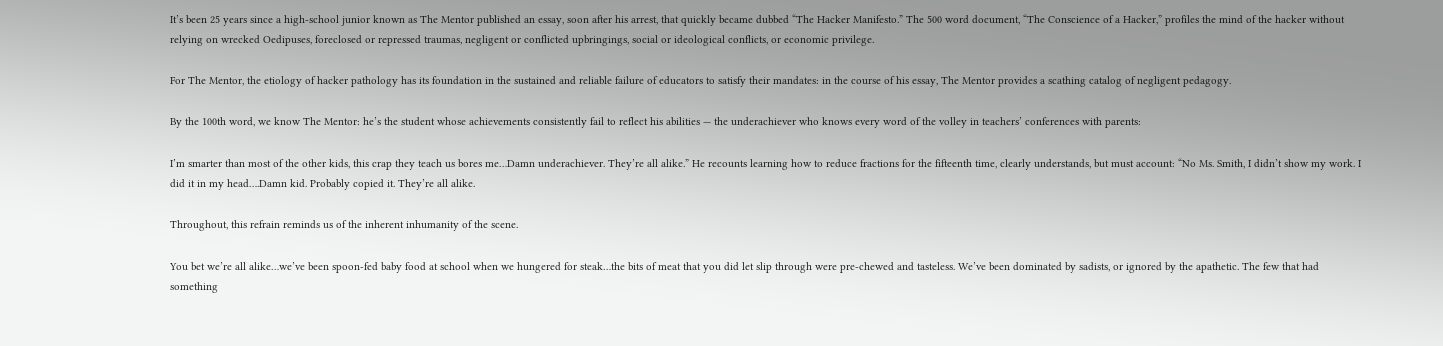It’s been 25 years since a high-school junior known as The Mentor published an essay, soon after his arrest, that quickly became dubbed “The Hacker Manifesto.” The 500 word document, “The Conscience of a Hacker,” profiles the mind of the hacker without relying on wrecked Oedipuses, foreclosed or repressed traumas, negligent or conflicted upbringings, social or ideological conflicts, or economic privilege.

For The Mentor, the etiology of hacker pathology has its foundation in the sustained and reliable failure of educators to satisfy their mandates: in the course of his essay, The Mentor provides a scathing catalog of negligent pedagogy.

By the 100th word, we know The Mentor: he’s the student whose achievements consistently fail to reflect his abilities — the underachiever who knows every word of the volley in teachers’ conferences with parents:

I’m smarter than most of the other kids, this crap they teach us bores me…Damn underachiever. They’re all alike.” He recounts learning how to reduce fractions for the fifteenth time, clearly understands, but must account: “No Ms. Smith, I didn’t show my work. I did it in my head….Damn kid. Probably copied it. They’re all alike.

Throughout, this refrain reminds us of the inherent inhumanity of the scene.

You bet we’re all alike…we’ve been spoon-fed baby food at school when we hungered for steak…the bits of meat that you did let slip through were pre-chewed and tasteless. We’ve been dominated by sadists, or ignored by the apathetic. The few that had something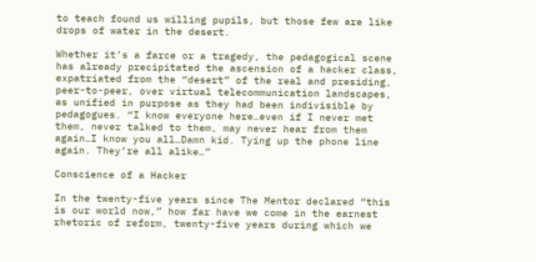to teach found us willing pupils, but those few are like drops of water in the desert.

Whether it’s a farce or a tragedy, the pedagogical scene has already precipitated the ascension of a hacker class, expatriated from the “desert” of the real and presiding, peer-to-peer, over virtual telecommunication landscapes, as unified in purpose as they had been indivisible by pedagogues. “I know everyone here…even if I never met them, never talked to them, may never hear from them again…I know you all…Damn kid. Tying up the phone line again. They’re all alike…”

Conscience of a Hacker

In the twenty-five years since The Mentor declared “this is our world now,” how far have we come in the earnest rhetoric of reform, twenty-five years during which we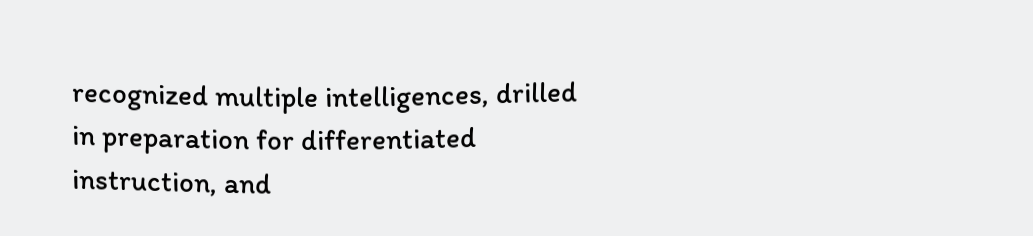recognized multiple intelligences, drilled in preparation for differentiated instruction, and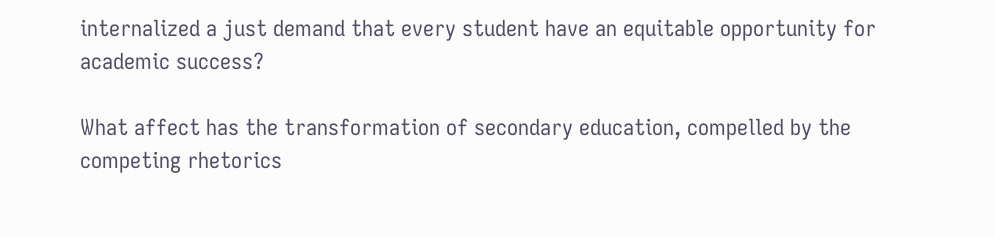internalized a just demand that every student have an equitable opportunity for academic success?

What affect has the transformation of secondary education, compelled by the competing rhetorics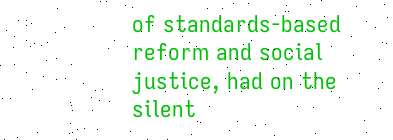of standards-based reform and social justice, had on the silent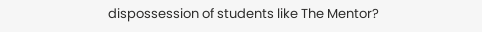dispossession of students like The Mentor?